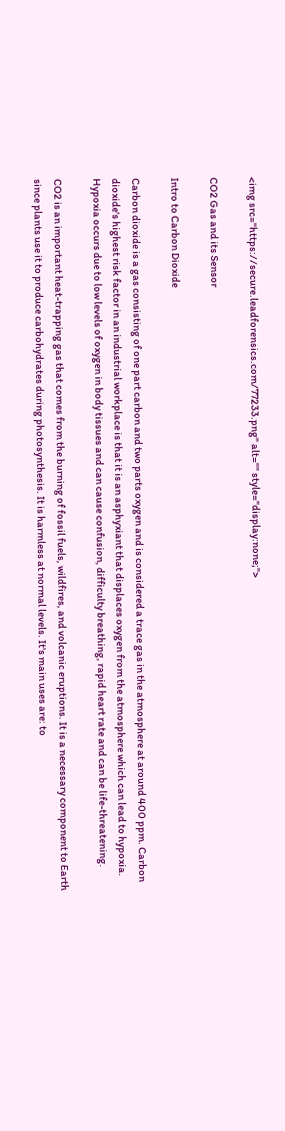<img src="https://secure.leadforensics.com/77233.png" alt="" style="display:none;">

CO2 Gas and its Sensor

Intro to Carbon Dioxide

Carbon dioxide is a gas consisting of one part carbon and two parts oxygen and is considered a trace gas in the atmosphere at around 400 ppm. Carbon dioxide's highest risk factor in an industrial workplace is that it is an asphyxiant that displaces oxygen from the atmosphere which can lead to hypoxia. Hypoxia occurs due to low levels of oxygen in body tissues and can cause confusion, difficulty breathing, rapid heart rate and can be life-threatening.

CO2 is an important heat-trapping gas that comes from the burning of fossil fuels, wildfires, and volcanic eruptions. It is a necessary component to Earth since plants use it to produce carbohydrates during photosynthesis. It is harmless at normal levels. It's main uses are: to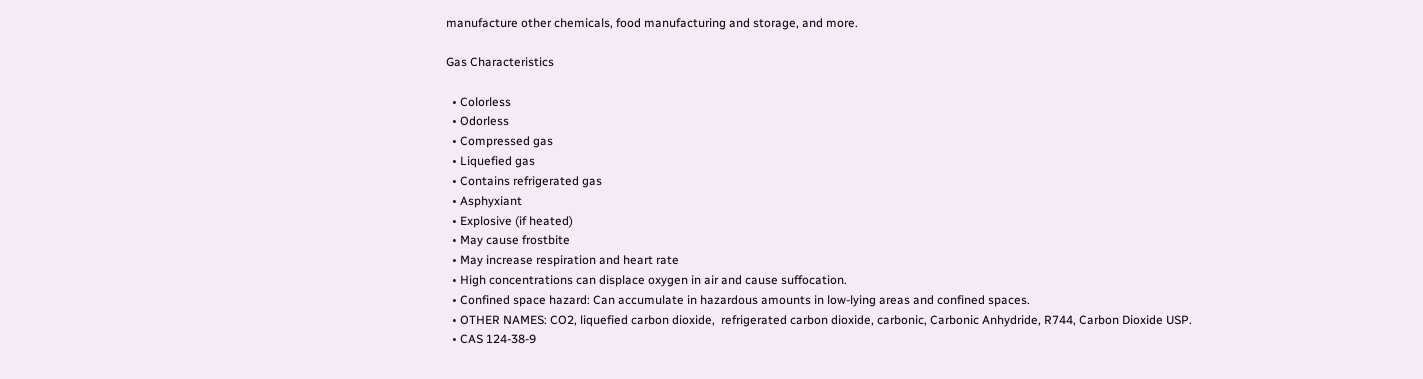manufacture other chemicals, food manufacturing and storage, and more.

Gas Characteristics

  • Colorless
  • Odorless
  • Compressed gas
  • Liquefied gas
  • Contains refrigerated gas
  • Asphyxiant
  • Explosive (if heated)
  • May cause frostbite
  • May increase respiration and heart rate
  • High concentrations can displace oxygen in air and cause suffocation.
  • Confined space hazard: Can accumulate in hazardous amounts in low-lying areas and confined spaces.
  • OTHER NAMES: CO2, liquefied carbon dioxide,  refrigerated carbon dioxide, carbonic, Carbonic Anhydride, R744, Carbon Dioxide USP.
  • CAS 124-38-9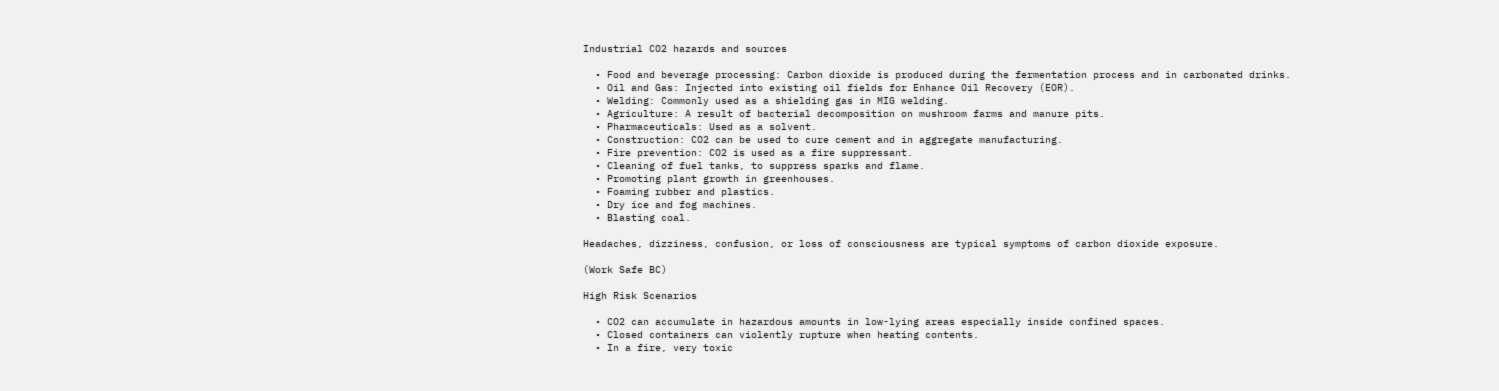Industrial CO2 hazards and sources

  • Food and beverage processing: Carbon dioxide is produced during the fermentation process and in carbonated drinks.
  • Oil and Gas: Injected into existing oil fields for Enhance Oil Recovery (EOR).
  • Welding: Commonly used as a shielding gas in MIG welding.
  • Agriculture: A result of bacterial decomposition on mushroom farms and manure pits.
  • Pharmaceuticals: Used as a solvent.
  • Construction: CO2 can be used to cure cement and in aggregate manufacturing.
  • Fire prevention: CO2 is used as a fire suppressant.
  • Cleaning of fuel tanks, to suppress sparks and flame.
  • Promoting plant growth in greenhouses.
  • Foaming rubber and plastics.
  • Dry ice and fog machines.
  • Blasting coal.

Headaches, dizziness, confusion, or loss of consciousness are typical symptoms of carbon dioxide exposure.

(Work Safe BC)

High Risk Scenarios

  • CO2 can accumulate in hazardous amounts in low-lying areas especially inside confined spaces.
  • Closed containers can violently rupture when heating contents.
  • In a fire, very toxic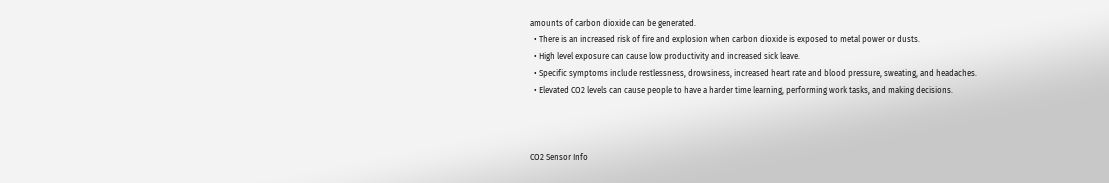amounts of carbon dioxide can be generated.
  • There is an increased risk of fire and explosion when carbon dioxide is exposed to metal power or dusts.
  • High level exposure can cause low productivity and increased sick leave.
  • Specific symptoms include restlessness, drowsiness, increased heart rate and blood pressure, sweating, and headaches.
  • Elevated CO2 levels can cause people to have a harder time learning, performing work tasks, and making decisions.



CO2 Sensor Info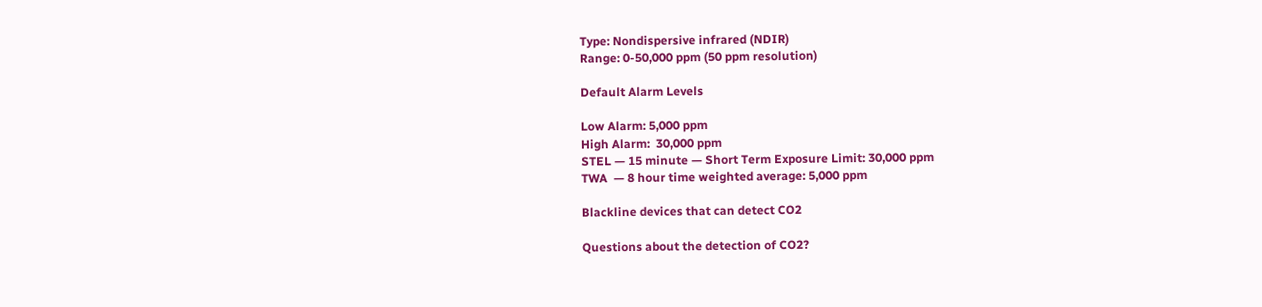Type: Nondispersive infrared (NDIR)
Range: 0-50,000 ppm (50 ppm resolution)

Default Alarm Levels

Low Alarm: 5,000 ppm
High Alarm:  30,000 ppm
STEL — 15 minute — Short Term Exposure Limit: 30,000 ppm
TWA  — 8 hour time weighted average: 5,000 ppm

Blackline devices that can detect CO2

Questions about the detection of CO2?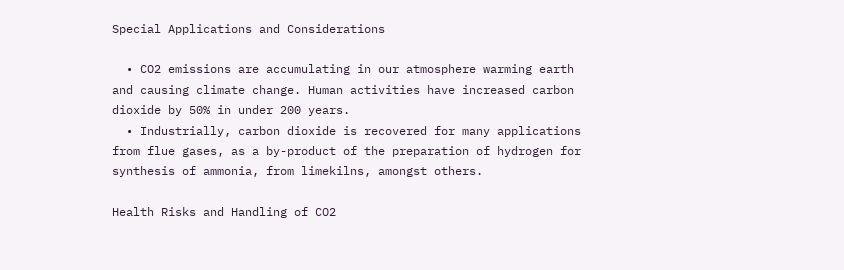Special Applications and Considerations

  • CO2 emissions are accumulating in our atmosphere warming earth and causing climate change. Human activities have increased carbon dioxide by 50% in under 200 years.
  • Industrially, carbon dioxide is recovered for many applications from flue gases, as a by-product of the preparation of hydrogen for synthesis of ammonia, from limekilns, amongst others.

Health Risks and Handling of CO2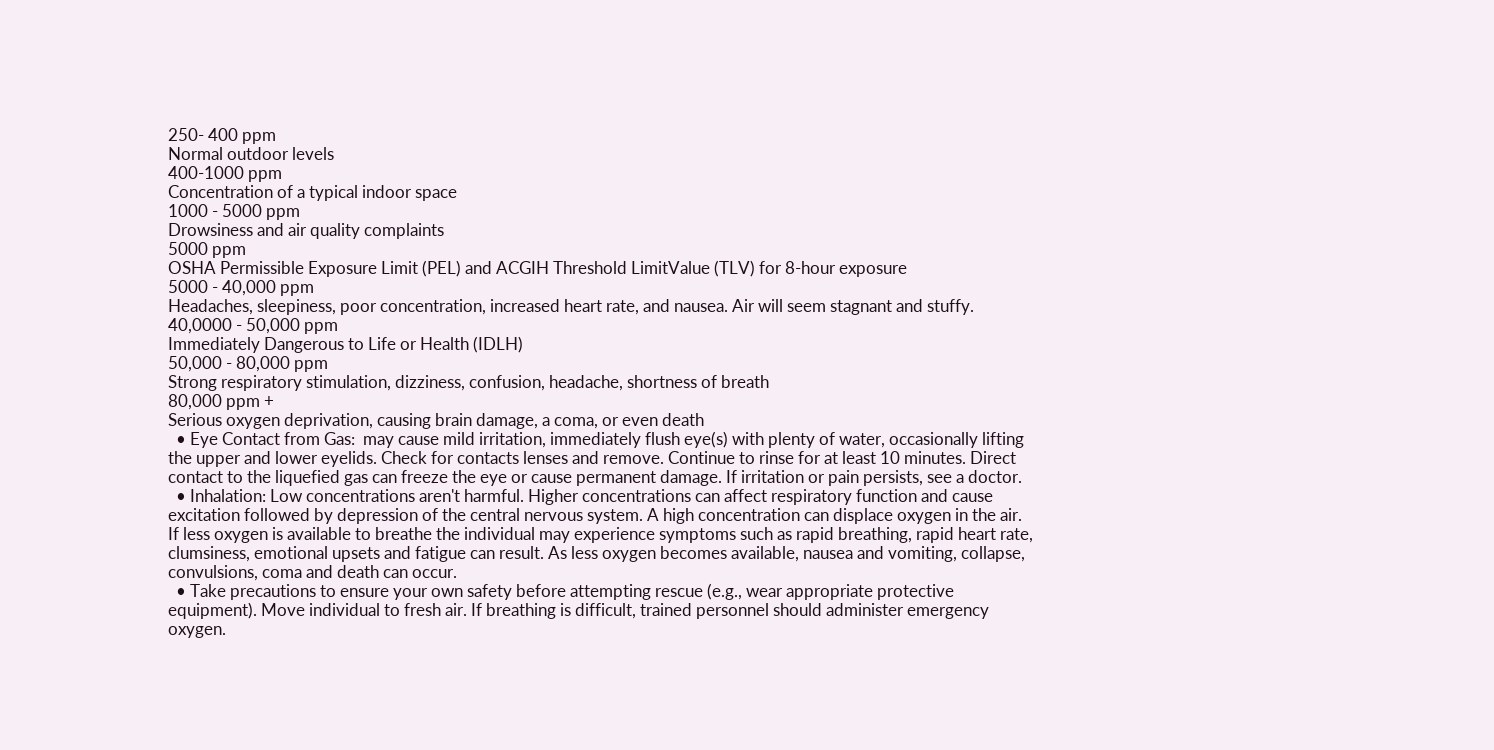250- 400 ppm
Normal outdoor levels
400-1000 ppm
Concentration of a typical indoor space
1000 - 5000 ppm
Drowsiness and air quality complaints
5000 ppm
OSHA Permissible Exposure Limit (PEL) and ACGIH Threshold LimitValue (TLV) for 8-hour exposure
5000 - 40,000 ppm
Headaches, sleepiness, poor concentration, increased heart rate, and nausea. Air will seem stagnant and stuffy.
40,0000 - 50,000 ppm
Immediately Dangerous to Life or Health (IDLH)
50,000 - 80,000 ppm
Strong respiratory stimulation, dizziness, confusion, headache, shortness of breath
80,000 ppm +
Serious oxygen deprivation, causing brain damage, a coma, or even death
  • Eye Contact from Gas:  may cause mild irritation, immediately flush eye(s) with plenty of water, occasionally lifting the upper and lower eyelids. Check for contacts lenses and remove. Continue to rinse for at least 10 minutes. Direct contact to the liquefied gas can freeze the eye or cause permanent damage. If irritation or pain persists, see a doctor.
  • Inhalation: Low concentrations aren't harmful. Higher concentrations can affect respiratory function and cause excitation followed by depression of the central nervous system. A high concentration can displace oxygen in the air.  If less oxygen is available to breathe the individual may experience symptoms such as rapid breathing, rapid heart rate, clumsiness, emotional upsets and fatigue can result. As less oxygen becomes available, nausea and vomiting, collapse, convulsions, coma and death can occur.
  • Take precautions to ensure your own safety before attempting rescue (e.g., wear appropriate protective equipment). Move individual to fresh air. If breathing is difficult, trained personnel should administer emergency oxygen.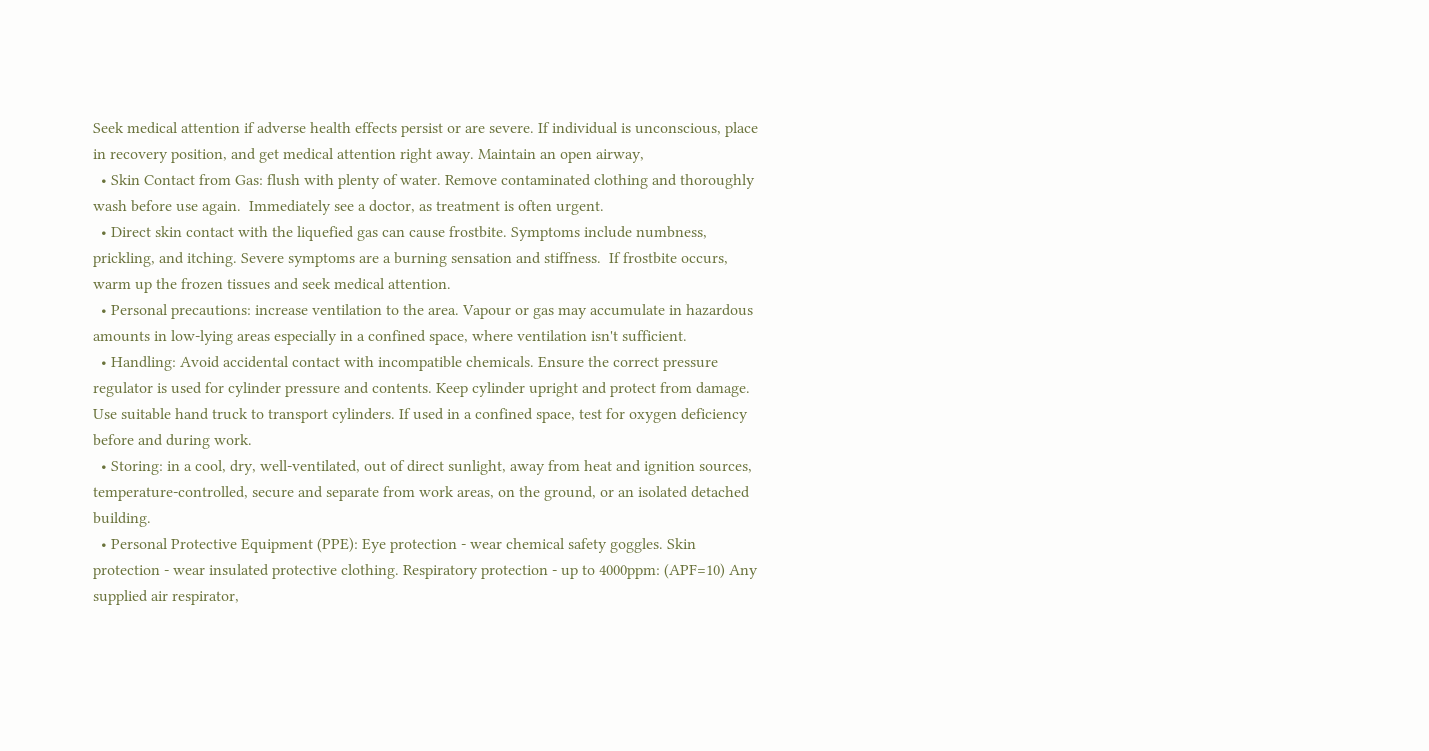Seek medical attention if adverse health effects persist or are severe. If individual is unconscious, place in recovery position, and get medical attention right away. Maintain an open airway,
  • Skin Contact from Gas: flush with plenty of water. Remove contaminated clothing and thoroughly wash before use again.  Immediately see a doctor, as treatment is often urgent.
  • Direct skin contact with the liquefied gas can cause frostbite. Symptoms include numbness, prickling, and itching. Severe symptoms are a burning sensation and stiffness.  If frostbite occurs, warm up the frozen tissues and seek medical attention.
  • Personal precautions: increase ventilation to the area. Vapour or gas may accumulate in hazardous amounts in low-lying areas especially in a confined space, where ventilation isn't sufficient.
  • Handling: Avoid accidental contact with incompatible chemicals. Ensure the correct pressure regulator is used for cylinder pressure and contents. Keep cylinder upright and protect from damage. Use suitable hand truck to transport cylinders. If used in a confined space, test for oxygen deficiency before and during work.
  • Storing: in a cool, dry, well-ventilated, out of direct sunlight, away from heat and ignition sources, temperature-controlled, secure and separate from work areas, on the ground, or an isolated detached building.
  • Personal Protective Equipment (PPE): Eye protection - wear chemical safety goggles. Skin protection - wear insulated protective clothing. Respiratory protection - up to 4000ppm: (APF=10) Any supplied air respirator,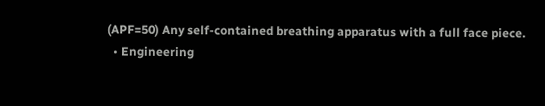(APF=50) Any self-contained breathing apparatus with a full face piece.
  • Engineering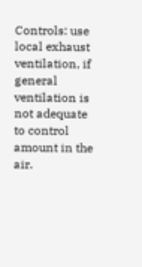Controls: use local exhaust ventilation, if general ventilation is not adequate to control amount in the air.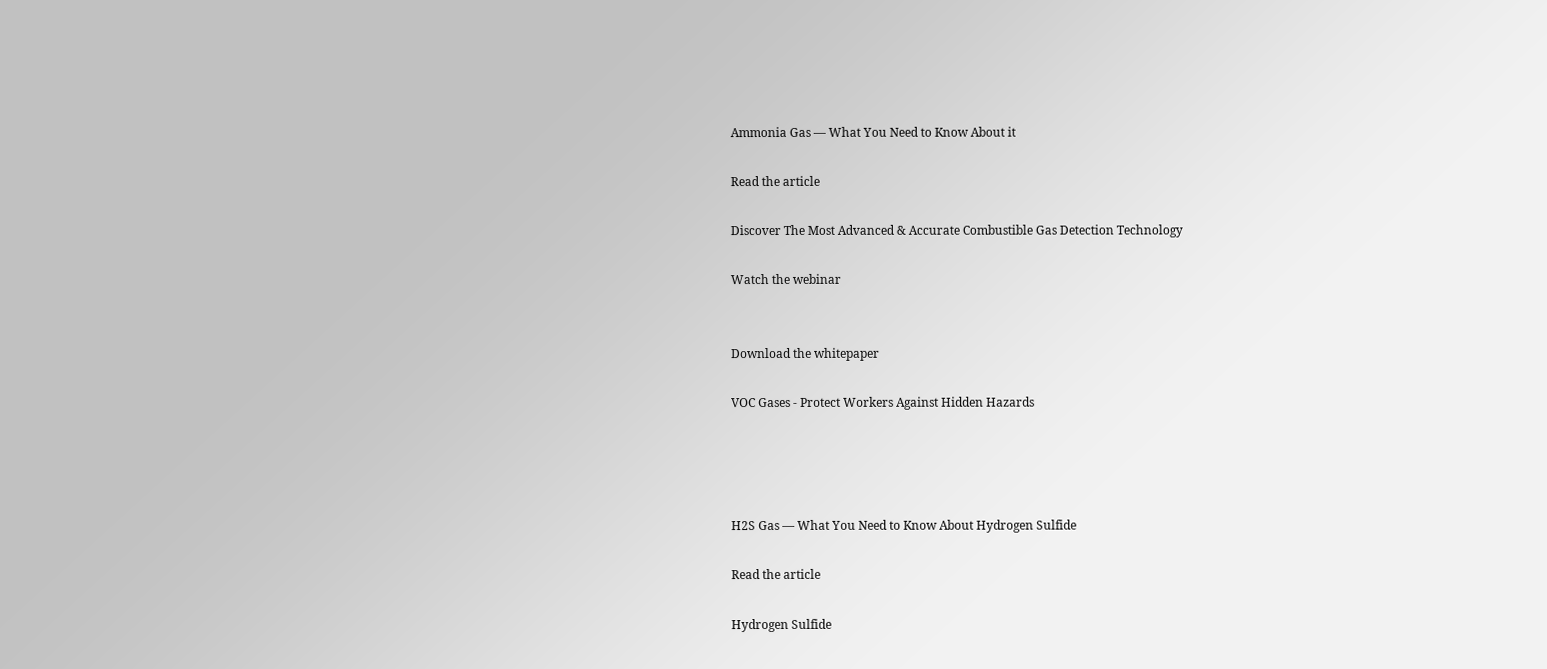Ammonia Gas — What You Need to Know About it

Read the article

Discover The Most Advanced & Accurate Combustible Gas Detection Technology

Watch the webinar


Download the whitepaper

VOC Gases - Protect Workers Against Hidden Hazards




H2S Gas — What You Need to Know About Hydrogen Sulfide

Read the article

Hydrogen Sulfide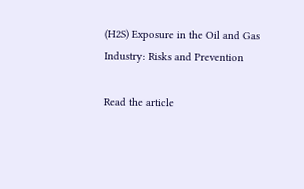(H2S) Exposure in the Oil and Gas Industry: Risks and Prevention

Read the article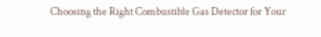Choosing the Right Combustible Gas Detector for Your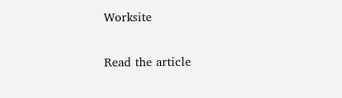Worksite

Read the article